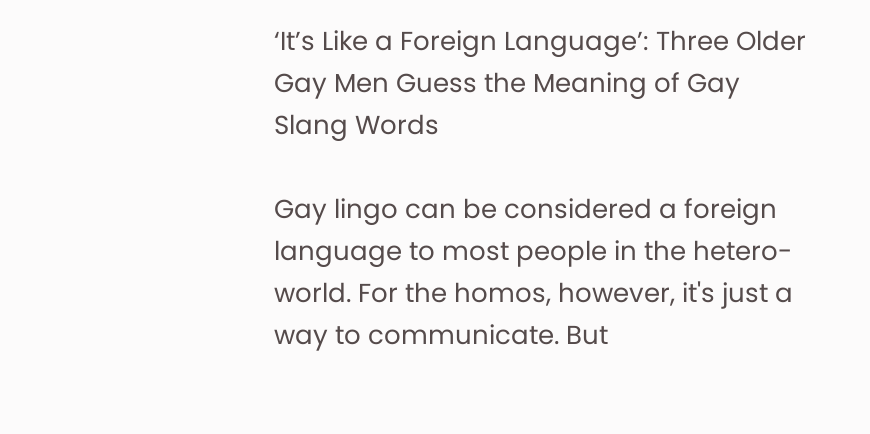‘It’s Like a Foreign Language’: Three Older Gay Men Guess the Meaning of Gay Slang Words

Gay lingo can be considered a foreign language to most people in the hetero-world. For the homos, however, it's just a way to communicate. But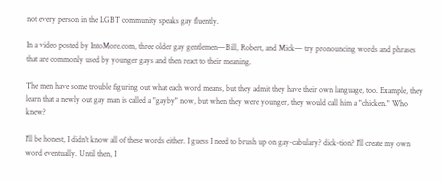not every person in the LGBT community speaks gay fluently.

In a video posted by IntoMore.com, three older gay gentlemen—Bill, Robert, and Mick— try pronouncing words and phrases that are commonly used by younger gays and then react to their meaning.

The men have some trouble figuring out what each word means, but they admit they have their own language, too. Example, they learn that a newly out gay man is called a "gayby" now, but when they were younger, they would call him a "chicken." Who knew?

I'll be honest, I didn't know all of these words either. I guess I need to brush up on gay-cabulary? dick-tion? I'll create my own word eventually. Until then, I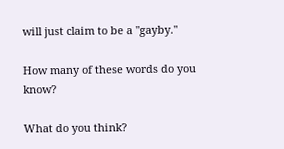will just claim to be a "gayby."

How many of these words do you know?

What do you think?